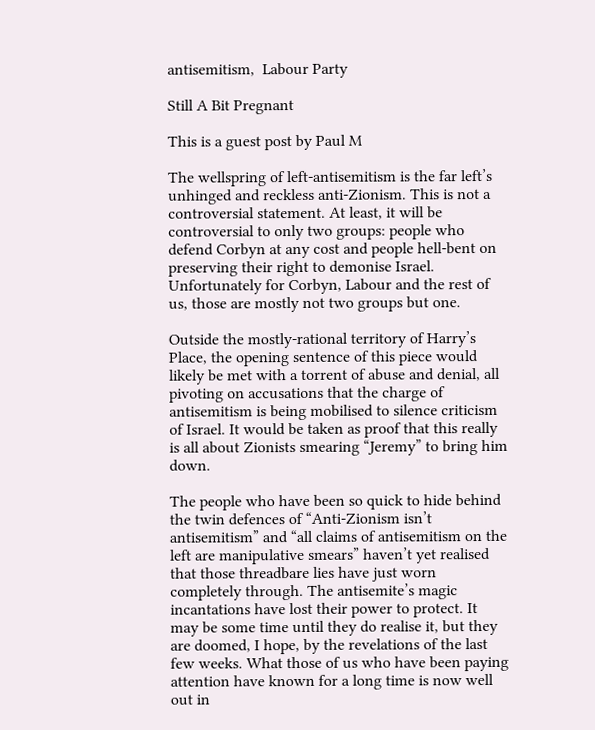antisemitism,  Labour Party

Still A Bit Pregnant

This is a guest post by Paul M

The wellspring of left-antisemitism is the far left’s unhinged and reckless anti-Zionism. This is not a controversial statement. At least, it will be controversial to only two groups: people who defend Corbyn at any cost and people hell-bent on preserving their right to demonise Israel. Unfortunately for Corbyn, Labour and the rest of us, those are mostly not two groups but one.

Outside the mostly-rational territory of Harry’s Place, the opening sentence of this piece would likely be met with a torrent of abuse and denial, all pivoting on accusations that the charge of antisemitism is being mobilised to silence criticism of Israel. It would be taken as proof that this really is all about Zionists smearing “Jeremy” to bring him down.

The people who have been so quick to hide behind the twin defences of “Anti-Zionism isn’t antisemitism” and “all claims of antisemitism on the left are manipulative smears” haven’t yet realised that those threadbare lies have just worn completely through. The antisemite’s magic incantations have lost their power to protect. It may be some time until they do realise it, but they are doomed, I hope, by the revelations of the last few weeks. What those of us who have been paying attention have known for a long time is now well out in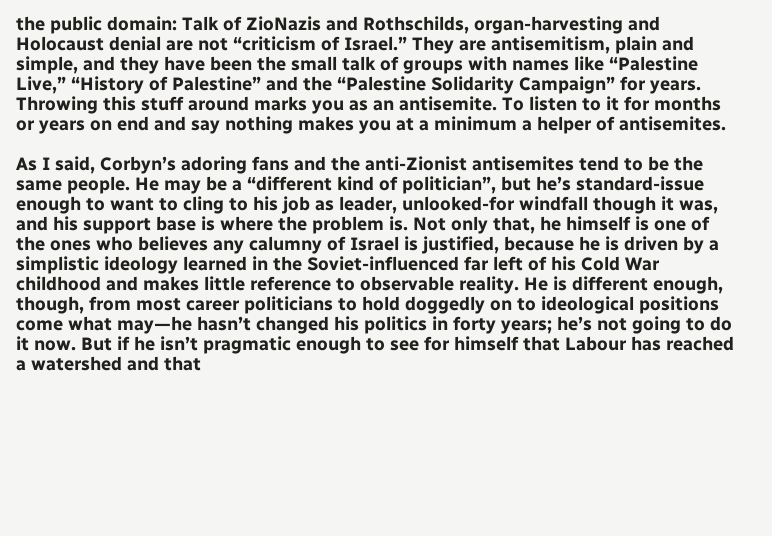the public domain: Talk of ZioNazis and Rothschilds, organ-harvesting and Holocaust denial are not “criticism of Israel.” They are antisemitism, plain and simple, and they have been the small talk of groups with names like “Palestine Live,” “History of Palestine” and the “Palestine Solidarity Campaign” for years. Throwing this stuff around marks you as an antisemite. To listen to it for months or years on end and say nothing makes you at a minimum a helper of antisemites.

As I said, Corbyn’s adoring fans and the anti-Zionist antisemites tend to be the same people. He may be a “different kind of politician”, but he’s standard-issue enough to want to cling to his job as leader, unlooked-for windfall though it was, and his support base is where the problem is. Not only that, he himself is one of the ones who believes any calumny of Israel is justified, because he is driven by a simplistic ideology learned in the Soviet-influenced far left of his Cold War childhood and makes little reference to observable reality. He is different enough, though, from most career politicians to hold doggedly on to ideological positions come what may—he hasn’t changed his politics in forty years; he’s not going to do it now. But if he isn’t pragmatic enough to see for himself that Labour has reached a watershed and that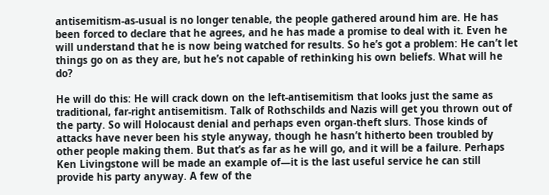antisemitism-as-usual is no longer tenable, the people gathered around him are. He has been forced to declare that he agrees, and he has made a promise to deal with it. Even he will understand that he is now being watched for results. So he’s got a problem: He can’t let things go on as they are, but he’s not capable of rethinking his own beliefs. What will he do?

He will do this: He will crack down on the left-antisemitism that looks just the same as traditional, far-right antisemitism. Talk of Rothschilds and Nazis will get you thrown out of the party. So will Holocaust denial and perhaps even organ-theft slurs. Those kinds of attacks have never been his style anyway, though he hasn’t hitherto been troubled by other people making them. But that’s as far as he will go, and it will be a failure. Perhaps Ken Livingstone will be made an example of—it is the last useful service he can still provide his party anyway. A few of the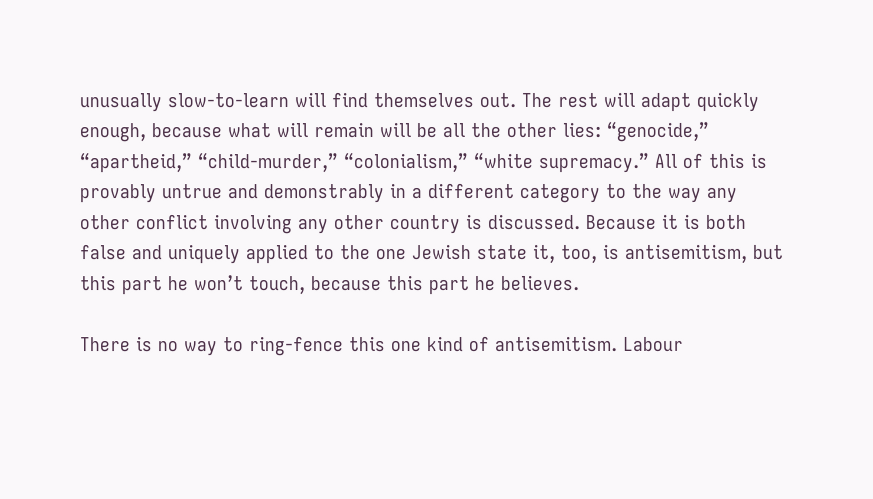unusually slow-to-learn will find themselves out. The rest will adapt quickly enough, because what will remain will be all the other lies: “genocide,” “apartheid,” “child-murder,” “colonialism,” “white supremacy.” All of this is provably untrue and demonstrably in a different category to the way any other conflict involving any other country is discussed. Because it is both false and uniquely applied to the one Jewish state it, too, is antisemitism, but this part he won’t touch, because this part he believes.

There is no way to ring-fence this one kind of antisemitism. Labour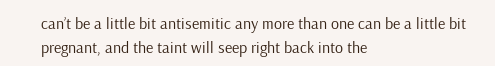can’t be a little bit antisemitic any more than one can be a little bit pregnant, and the taint will seep right back into the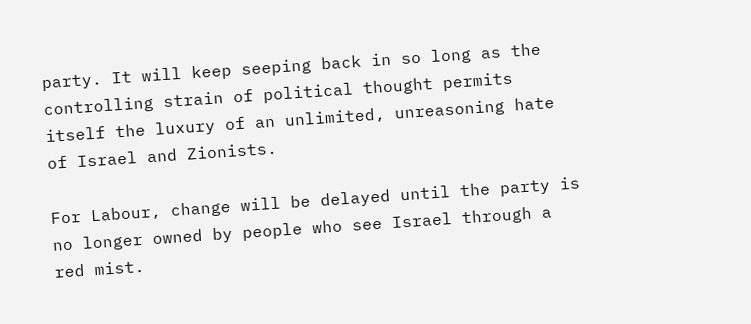party. It will keep seeping back in so long as the controlling strain of political thought permits itself the luxury of an unlimited, unreasoning hate of Israel and Zionists.

For Labour, change will be delayed until the party is no longer owned by people who see Israel through a red mist.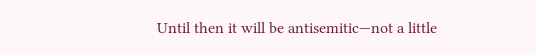Until then it will be antisemitic—not a little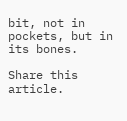bit, not in pockets, but in its bones.

Share this article.